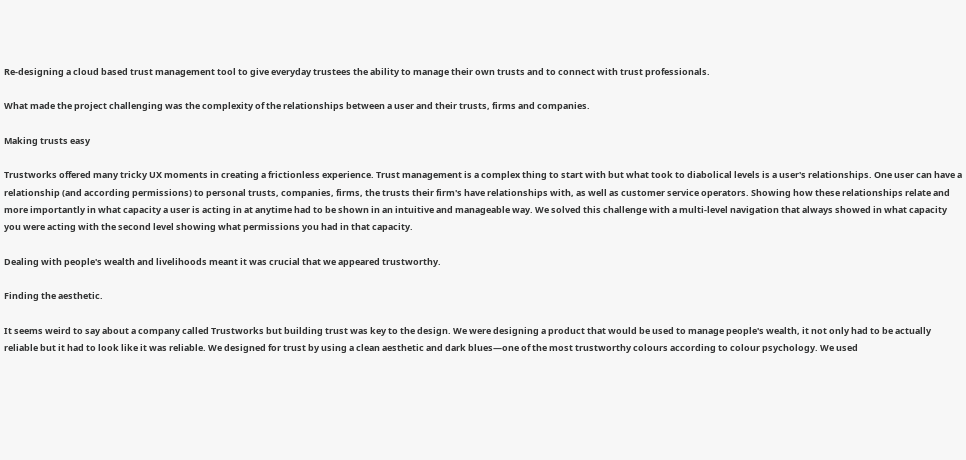Re-designing a cloud based trust management tool to give everyday trustees the ability to manage their own trusts and to connect with trust professionals.

What made the project challenging was the complexity of the relationships between a user and their trusts, firms and companies.

Making trusts easy

Trustworks offered many tricky UX moments in creating a frictionless experience. Trust management is a complex thing to start with but what took to diabolical levels is a user's relationships. One user can have a relationship (and according permissions) to personal trusts, companies, firms, the trusts their firm's have relationships with, as well as customer service operators. Showing how these relationships relate and more importantly in what capacity a user is acting in at anytime had to be shown in an intuitive and manageable way. We solved this challenge with a multi-level navigation that always showed in what capacity you were acting with the second level showing what permissions you had in that capacity.

Dealing with people's wealth and livelihoods meant it was crucial that we appeared trustworthy.

Finding the aesthetic.

It seems weird to say about a company called Trustworks but building trust was key to the design. We were designing a product that would be used to manage people's wealth, it not only had to be actually reliable but it had to look like it was reliable. We designed for trust by using a clean aesthetic and dark blues—one of the most trustworthy colours according to colour psychology. We used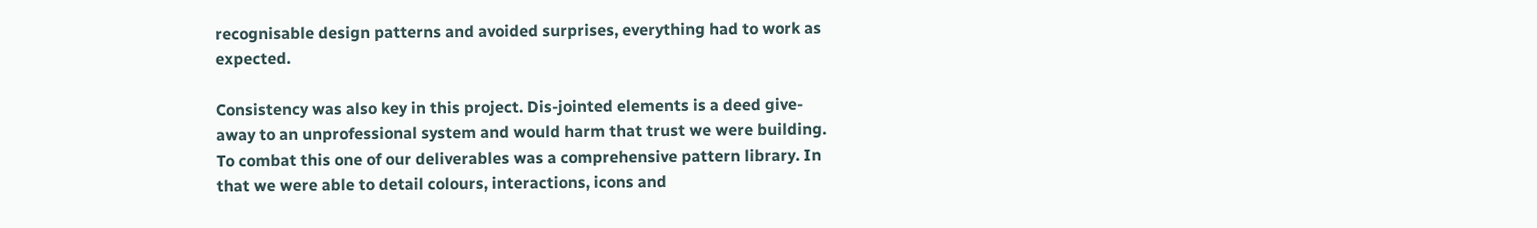recognisable design patterns and avoided surprises, everything had to work as expected.

Consistency was also key in this project. Dis-jointed elements is a deed give-away to an unprofessional system and would harm that trust we were building. To combat this one of our deliverables was a comprehensive pattern library. In that we were able to detail colours, interactions, icons and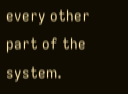every other part of the system.